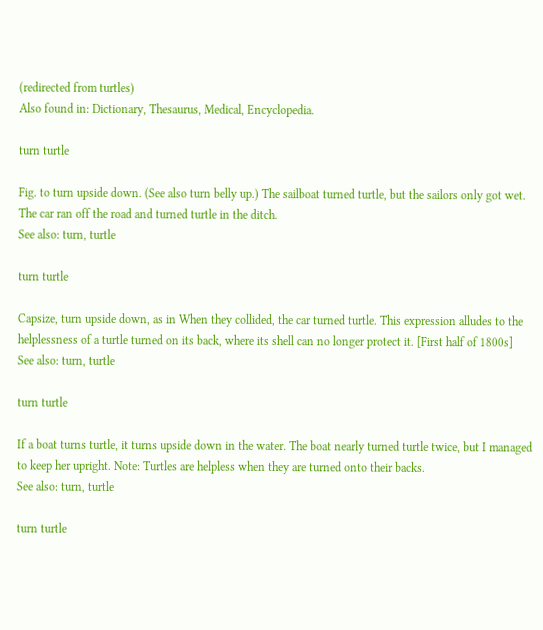(redirected from turtles)
Also found in: Dictionary, Thesaurus, Medical, Encyclopedia.

turn turtle

Fig. to turn upside down. (See also turn belly up.) The sailboat turned turtle, but the sailors only got wet. The car ran off the road and turned turtle in the ditch.
See also: turn, turtle

turn turtle

Capsize, turn upside down, as in When they collided, the car turned turtle. This expression alludes to the helplessness of a turtle turned on its back, where its shell can no longer protect it. [First half of 1800s]
See also: turn, turtle

turn turtle

If a boat turns turtle, it turns upside down in the water. The boat nearly turned turtle twice, but I managed to keep her upright. Note: Turtles are helpless when they are turned onto their backs.
See also: turn, turtle

turn turtle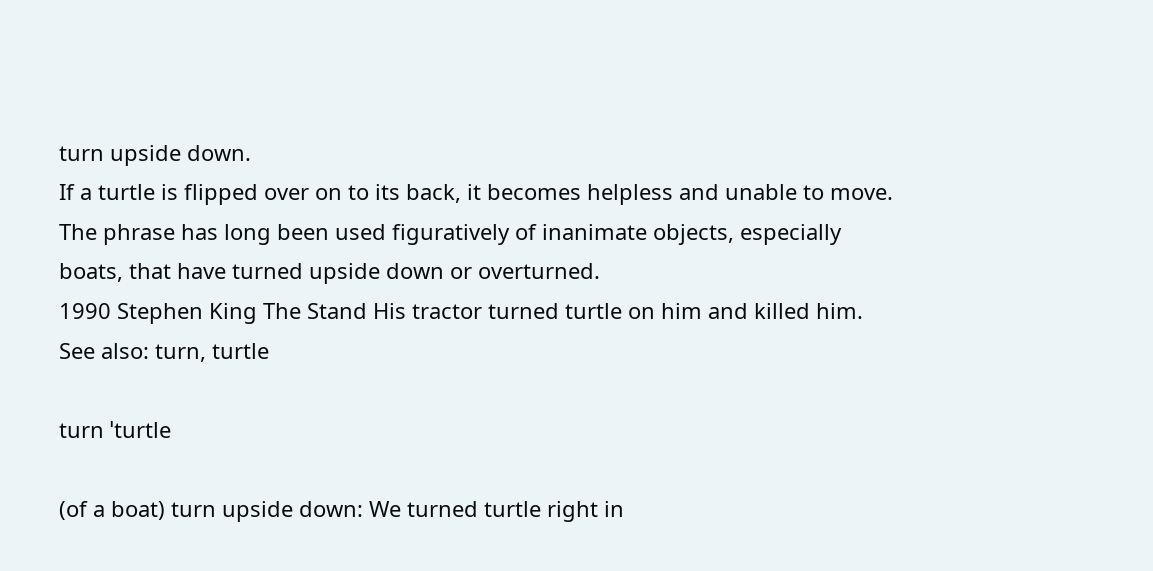turn upside down.
If a turtle is flipped over on to its back, it becomes helpless and unable to move. The phrase has long been used figuratively of inanimate objects, especially boats, that have turned upside down or overturned.
1990 Stephen King The Stand His tractor turned turtle on him and killed him.
See also: turn, turtle

turn ˈturtle

(of a boat) turn upside down: We turned turtle right in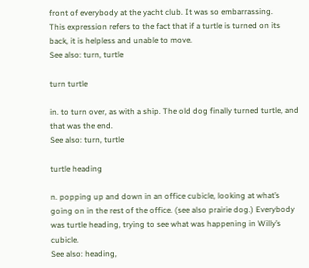front of everybody at the yacht club. It was so embarrassing.
This expression refers to the fact that if a turtle is turned on its back, it is helpless and unable to move.
See also: turn, turtle

turn turtle

in. to turn over, as with a ship. The old dog finally turned turtle, and that was the end.
See also: turn, turtle

turtle heading

n. popping up and down in an office cubicle, looking at what’s going on in the rest of the office. (see also prairie dog.) Everybody was turtle heading, trying to see what was happening in Willy’s cubicle.
See also: heading,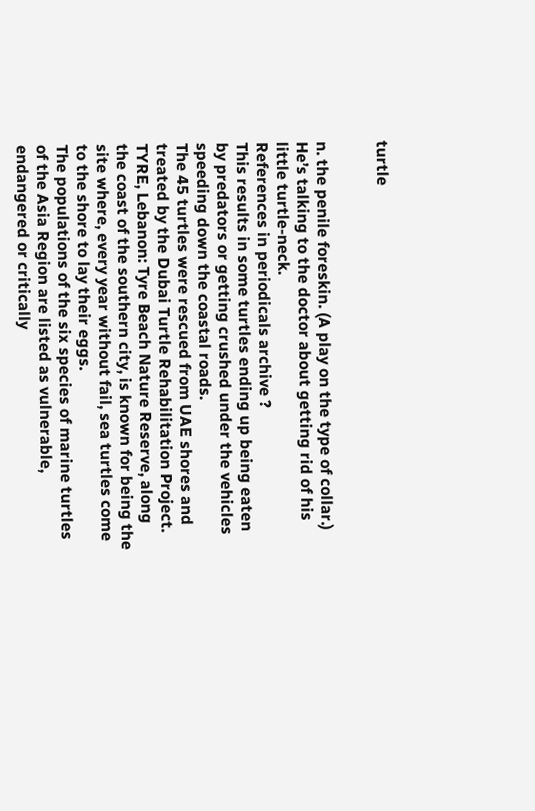turtle


n. the penile foreskin. (A play on the type of collar.) He’s talking to the doctor about getting rid of his little turtle-neck.
References in periodicals archive ?
This results in some turtles ending up being eaten by predators or getting crushed under the vehicles speeding down the coastal roads.
The 45 turtles were rescued from UAE shores and treated by the Dubai Turtle Rehabilitation Project.
TYRE, Lebanon: Tyre Beach Nature Reserve, along the coast of the southern city, is known for being the site where, every year without fail, sea turtles come to the shore to lay their eggs.
The populations of the six species of marine turtles of the Asia Region are listed as vulnerable, endangered or critically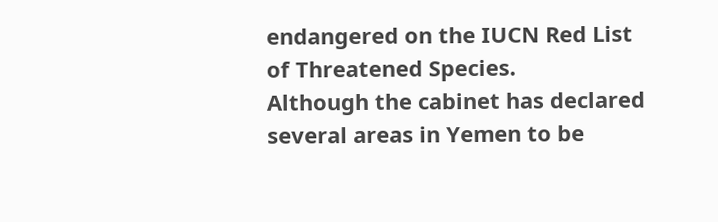endangered on the IUCN Red List of Threatened Species.
Although the cabinet has declared several areas in Yemen to be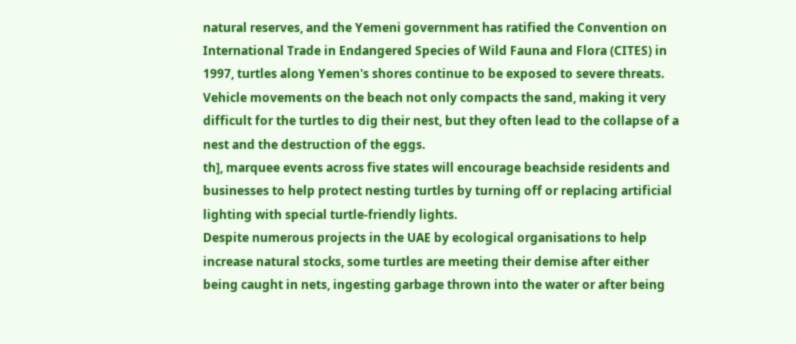natural reserves, and the Yemeni government has ratified the Convention on International Trade in Endangered Species of Wild Fauna and Flora (CITES) in 1997, turtles along Yemen's shores continue to be exposed to severe threats.
Vehicle movements on the beach not only compacts the sand, making it very difficult for the turtles to dig their nest, but they often lead to the collapse of a nest and the destruction of the eggs.
th], marquee events across five states will encourage beachside residents and businesses to help protect nesting turtles by turning off or replacing artificial lighting with special turtle-friendly lights.
Despite numerous projects in the UAE by ecological organisations to help increase natural stocks, some turtles are meeting their demise after either being caught in nets, ingesting garbage thrown into the water or after being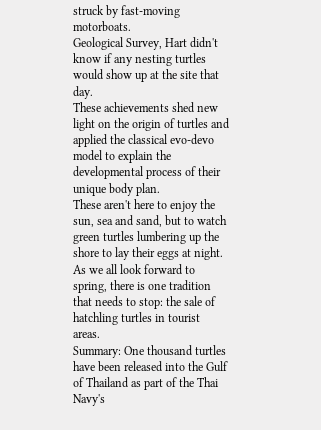struck by fast-moving motorboats.
Geological Survey, Hart didn't know if any nesting turtles would show up at the site that day.
These achievements shed new light on the origin of turtles and applied the classical evo-devo model to explain the developmental process of their unique body plan.
These aren't here to enjoy the sun, sea and sand, but to watch green turtles lumbering up the shore to lay their eggs at night.
As we all look forward to spring, there is one tradition that needs to stop: the sale of hatchling turtles in tourist areas.
Summary: One thousand turtles have been released into the Gulf of Thailand as part of the Thai Navy's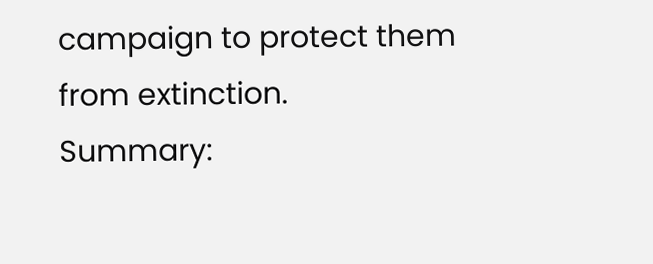campaign to protect them from extinction.
Summary: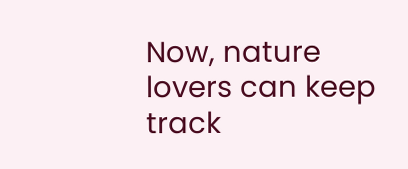Now, nature lovers can keep track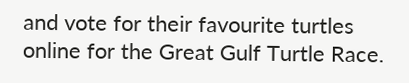and vote for their favourite turtles online for the Great Gulf Turtle Race.